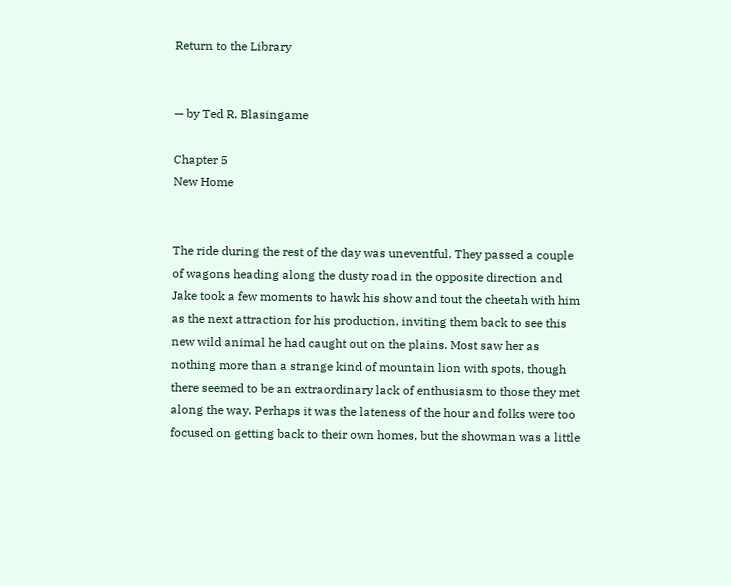Return to the Library


— by Ted R. Blasingame

Chapter 5
New Home


The ride during the rest of the day was uneventful. They passed a couple of wagons heading along the dusty road in the opposite direction and Jake took a few moments to hawk his show and tout the cheetah with him as the next attraction for his production, inviting them back to see this new wild animal he had caught out on the plains. Most saw her as nothing more than a strange kind of mountain lion with spots, though there seemed to be an extraordinary lack of enthusiasm to those they met along the way. Perhaps it was the lateness of the hour and folks were too focused on getting back to their own homes, but the showman was a little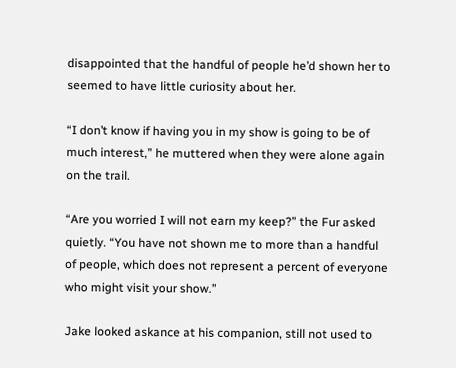disappointed that the handful of people he’d shown her to seemed to have little curiosity about her.

“I don’t know if having you in my show is going to be of much interest,” he muttered when they were alone again on the trail.

“Are you worried I will not earn my keep?” the Fur asked quietly. “You have not shown me to more than a handful of people, which does not represent a percent of everyone who might visit your show.”

Jake looked askance at his companion, still not used to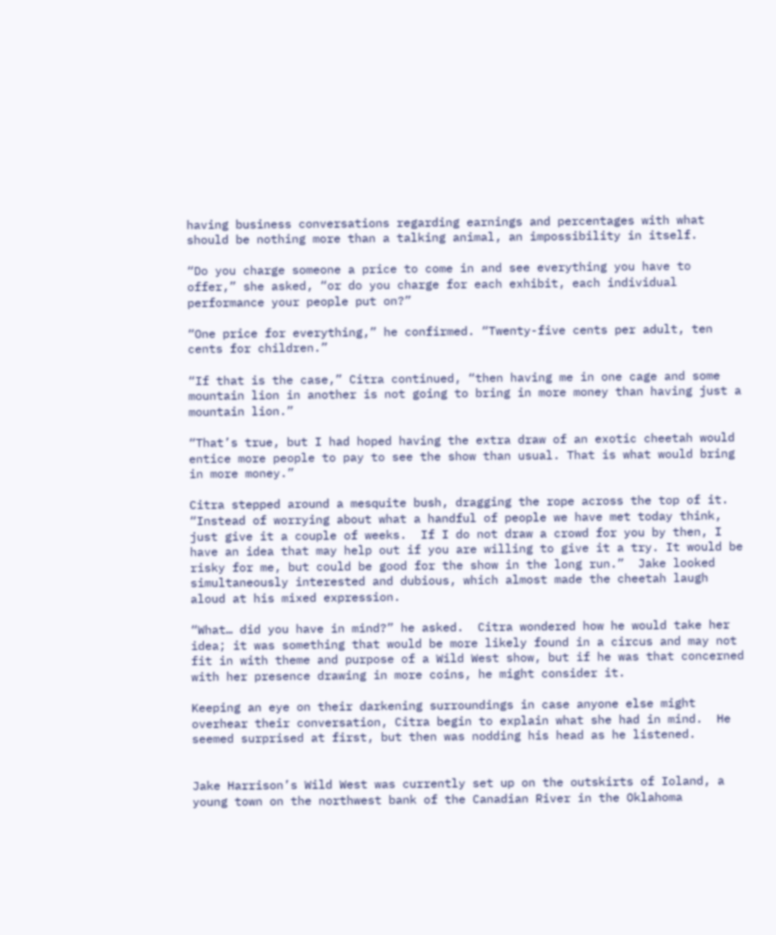having business conversations regarding earnings and percentages with what should be nothing more than a talking animal, an impossibility in itself.

“Do you charge someone a price to come in and see everything you have to offer,” she asked, “or do you charge for each exhibit, each individual performance your people put on?”

“One price for everything,” he confirmed. “Twenty-five cents per adult, ten cents for children.”

“If that is the case,” Citra continued, “then having me in one cage and some mountain lion in another is not going to bring in more money than having just a mountain lion.”

“That’s true, but I had hoped having the extra draw of an exotic cheetah would entice more people to pay to see the show than usual. That is what would bring in more money.”

Citra stepped around a mesquite bush, dragging the rope across the top of it.  “Instead of worrying about what a handful of people we have met today think, just give it a couple of weeks.  If I do not draw a crowd for you by then, I have an idea that may help out if you are willing to give it a try. It would be risky for me, but could be good for the show in the long run.”  Jake looked simultaneously interested and dubious, which almost made the cheetah laugh aloud at his mixed expression.

“What… did you have in mind?” he asked.  Citra wondered how he would take her idea; it was something that would be more likely found in a circus and may not fit in with theme and purpose of a Wild West show, but if he was that concerned with her presence drawing in more coins, he might consider it.

Keeping an eye on their darkening surroundings in case anyone else might overhear their conversation, Citra begin to explain what she had in mind.  He seemed surprised at first, but then was nodding his head as he listened.


Jake Harrison’s Wild West was currently set up on the outskirts of Ioland, a young town on the northwest bank of the Canadian River in the Oklahoma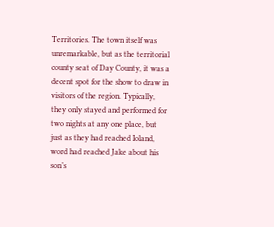Territories. The town itself was unremarkable, but as the territorial county seat of Day County, it was a decent spot for the show to draw in visitors of the region. Typically, they only stayed and performed for two nights at any one place, but just as they had reached Ioland, word had reached Jake about his son’s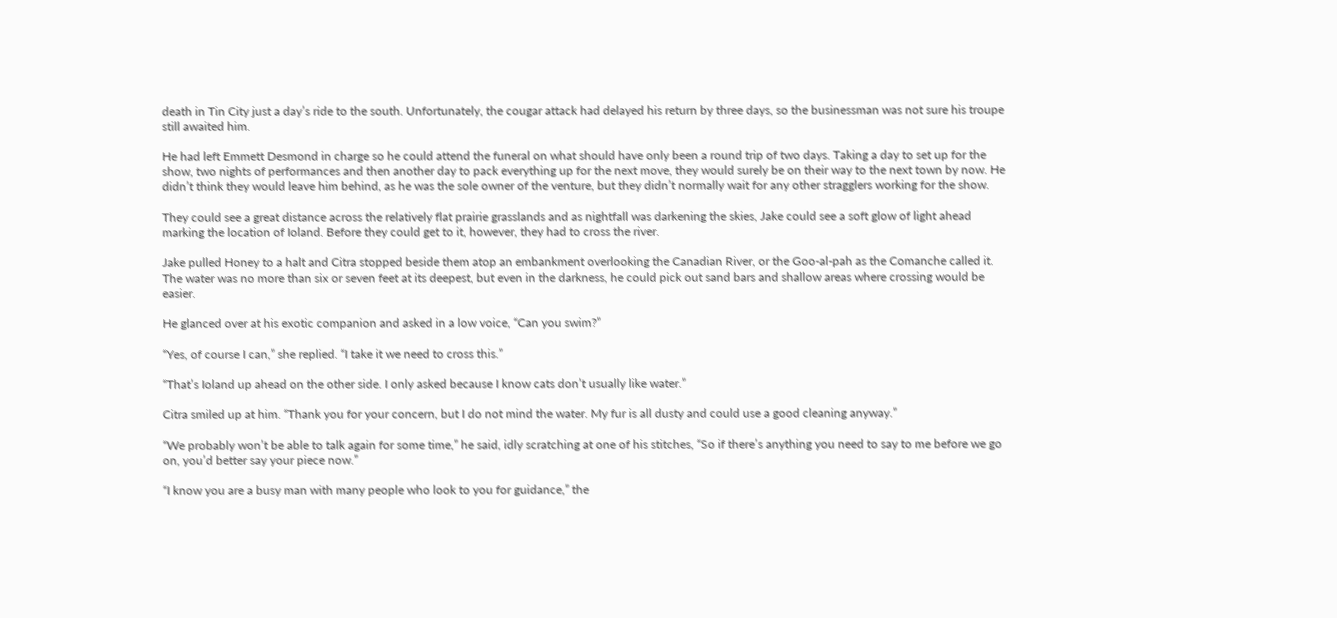death in Tin City just a day’s ride to the south. Unfortunately, the cougar attack had delayed his return by three days, so the businessman was not sure his troupe still awaited him.

He had left Emmett Desmond in charge so he could attend the funeral on what should have only been a round trip of two days. Taking a day to set up for the show, two nights of performances and then another day to pack everything up for the next move, they would surely be on their way to the next town by now. He didn’t think they would leave him behind, as he was the sole owner of the venture, but they didn’t normally wait for any other stragglers working for the show.

They could see a great distance across the relatively flat prairie grasslands and as nightfall was darkening the skies, Jake could see a soft glow of light ahead marking the location of Ioland. Before they could get to it, however, they had to cross the river.

Jake pulled Honey to a halt and Citra stopped beside them atop an embankment overlooking the Canadian River, or the Goo-al-pah as the Comanche called it. The water was no more than six or seven feet at its deepest, but even in the darkness, he could pick out sand bars and shallow areas where crossing would be easier.

He glanced over at his exotic companion and asked in a low voice, “Can you swim?”

“Yes, of course I can,” she replied. “I take it we need to cross this.”

“That’s Ioland up ahead on the other side. I only asked because I know cats don’t usually like water.”

Citra smiled up at him. “Thank you for your concern, but I do not mind the water. My fur is all dusty and could use a good cleaning anyway.”

“We probably won’t be able to talk again for some time,” he said, idly scratching at one of his stitches, “So if there’s anything you need to say to me before we go on, you’d better say your piece now.”

“I know you are a busy man with many people who look to you for guidance,” the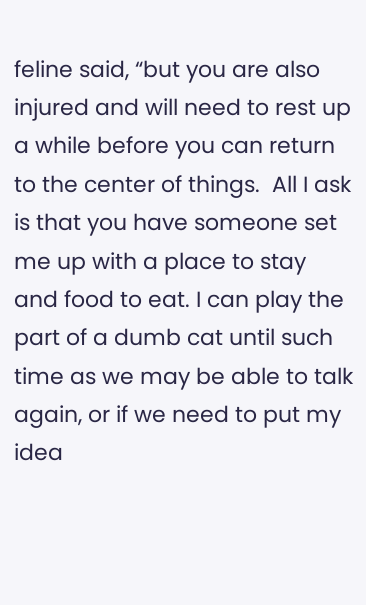feline said, “but you are also injured and will need to rest up a while before you can return to the center of things.  All I ask is that you have someone set me up with a place to stay and food to eat. I can play the part of a dumb cat until such time as we may be able to talk again, or if we need to put my idea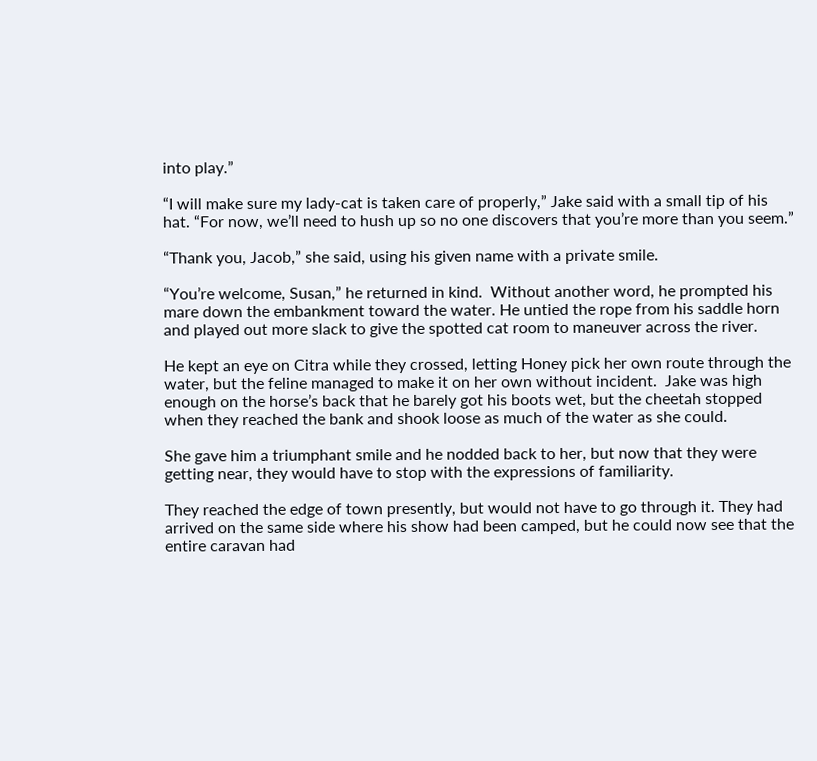into play.”

“I will make sure my lady-cat is taken care of properly,” Jake said with a small tip of his hat. “For now, we’ll need to hush up so no one discovers that you’re more than you seem.”

“Thank you, Jacob,” she said, using his given name with a private smile.

“You’re welcome, Susan,” he returned in kind.  Without another word, he prompted his mare down the embankment toward the water. He untied the rope from his saddle horn and played out more slack to give the spotted cat room to maneuver across the river.

He kept an eye on Citra while they crossed, letting Honey pick her own route through the water, but the feline managed to make it on her own without incident.  Jake was high enough on the horse’s back that he barely got his boots wet, but the cheetah stopped when they reached the bank and shook loose as much of the water as she could.

She gave him a triumphant smile and he nodded back to her, but now that they were getting near, they would have to stop with the expressions of familiarity.

They reached the edge of town presently, but would not have to go through it. They had arrived on the same side where his show had been camped, but he could now see that the entire caravan had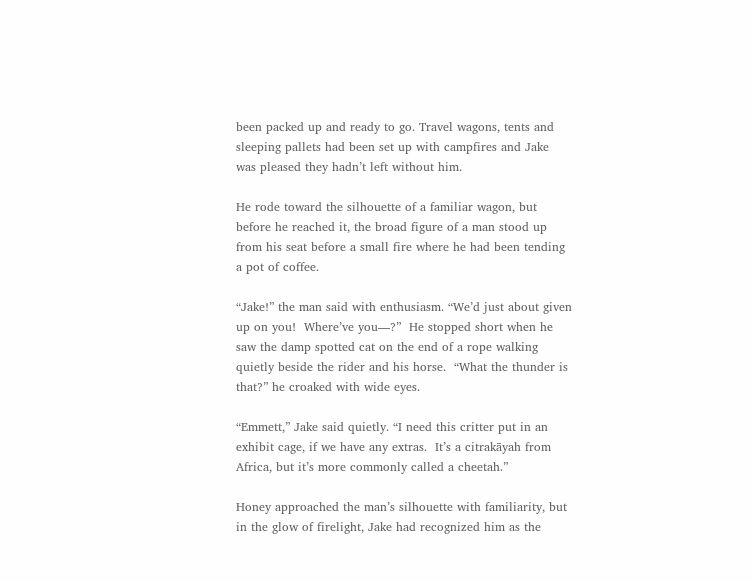been packed up and ready to go. Travel wagons, tents and sleeping pallets had been set up with campfires and Jake was pleased they hadn’t left without him.

He rode toward the silhouette of a familiar wagon, but before he reached it, the broad figure of a man stood up from his seat before a small fire where he had been tending a pot of coffee.

“Jake!” the man said with enthusiasm. “We’d just about given up on you!  Where’ve you—?”  He stopped short when he saw the damp spotted cat on the end of a rope walking quietly beside the rider and his horse.  “What the thunder is that?” he croaked with wide eyes.

“Emmett,” Jake said quietly. “I need this critter put in an exhibit cage, if we have any extras.  It’s a citrakāyah from Africa, but it’s more commonly called a cheetah.”

Honey approached the man’s silhouette with familiarity, but in the glow of firelight, Jake had recognized him as the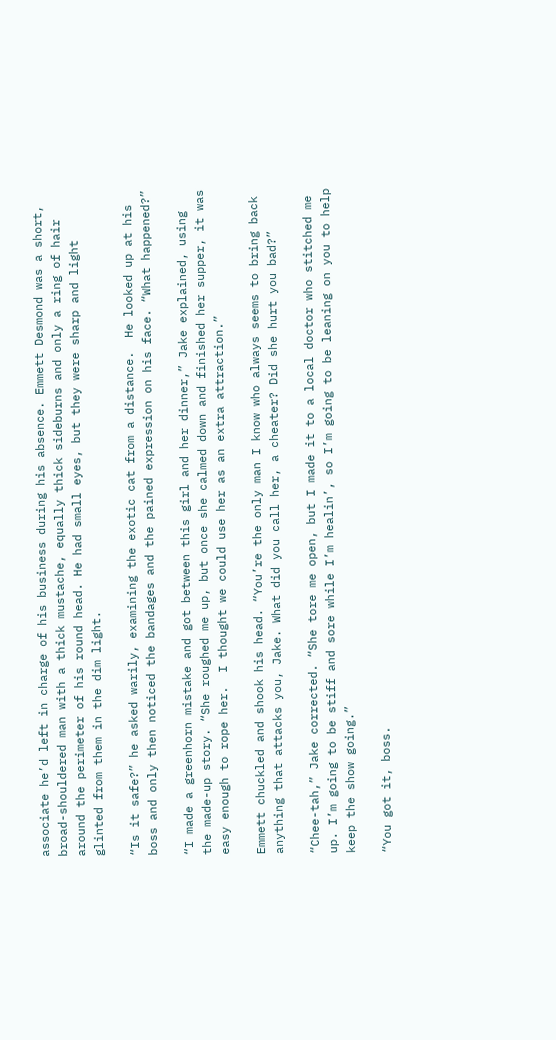associate he’d left in charge of his business during his absence. Emmett Desmond was a short, broad-shouldered man with a thick mustache, equally thick sideburns and only a ring of hair around the perimeter of his round head. He had small eyes, but they were sharp and light glinted from them in the dim light.

“Is it safe?” he asked warily, examining the exotic cat from a distance.  He looked up at his boss and only then noticed the bandages and the pained expression on his face. “What happened?”

“I made a greenhorn mistake and got between this girl and her dinner,” Jake explained, using the made-up story. “She roughed me up, but once she calmed down and finished her supper, it was easy enough to rope her.  I thought we could use her as an extra attraction.”

Emmett chuckled and shook his head. “You’re the only man I know who always seems to bring back anything that attacks you, Jake. What did you call her, a cheater? Did she hurt you bad?”

“Chee-tah,” Jake corrected. “She tore me open, but I made it to a local doctor who stitched me up. I’m going to be stiff and sore while I’m healin’, so I’m going to be leaning on you to help keep the show going.”

“You got it, boss.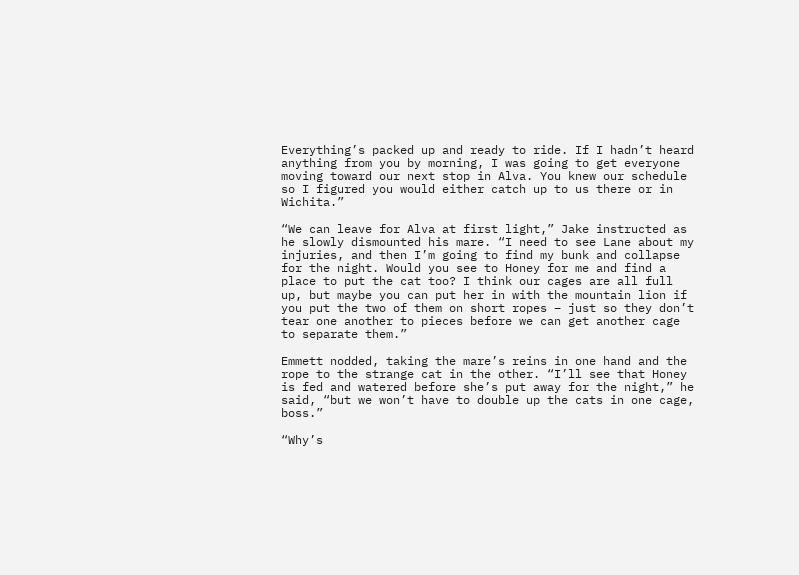Everything’s packed up and ready to ride. If I hadn’t heard anything from you by morning, I was going to get everyone moving toward our next stop in Alva. You knew our schedule so I figured you would either catch up to us there or in Wichita.”

“We can leave for Alva at first light,” Jake instructed as he slowly dismounted his mare. “I need to see Lane about my injuries, and then I’m going to find my bunk and collapse for the night. Would you see to Honey for me and find a place to put the cat too? I think our cages are all full up, but maybe you can put her in with the mountain lion if you put the two of them on short ropes – just so they don’t tear one another to pieces before we can get another cage to separate them.”

Emmett nodded, taking the mare’s reins in one hand and the rope to the strange cat in the other. “I’ll see that Honey is fed and watered before she’s put away for the night,” he said, “but we won’t have to double up the cats in one cage, boss.”

“Why’s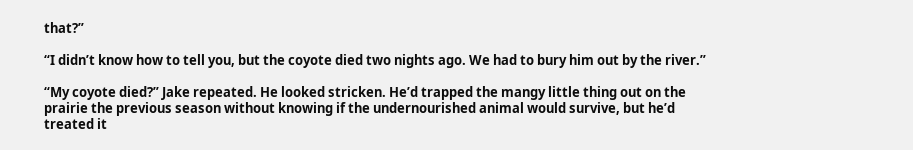that?”

“I didn’t know how to tell you, but the coyote died two nights ago. We had to bury him out by the river.”

“My coyote died?” Jake repeated. He looked stricken. He’d trapped the mangy little thing out on the prairie the previous season without knowing if the undernourished animal would survive, but he’d treated it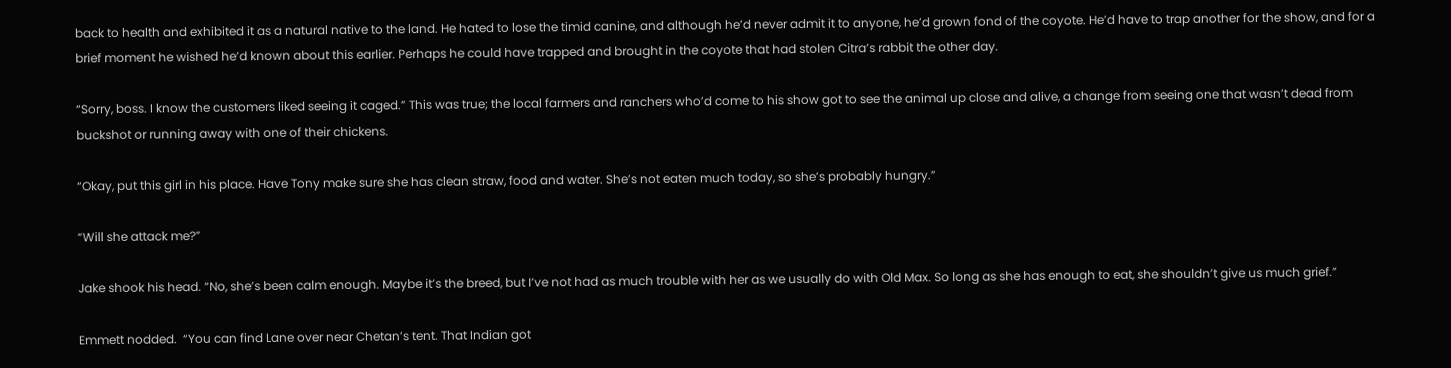back to health and exhibited it as a natural native to the land. He hated to lose the timid canine, and although he’d never admit it to anyone, he’d grown fond of the coyote. He’d have to trap another for the show, and for a brief moment he wished he’d known about this earlier. Perhaps he could have trapped and brought in the coyote that had stolen Citra’s rabbit the other day.

“Sorry, boss. I know the customers liked seeing it caged.” This was true; the local farmers and ranchers who’d come to his show got to see the animal up close and alive, a change from seeing one that wasn’t dead from buckshot or running away with one of their chickens.

“Okay, put this girl in his place. Have Tony make sure she has clean straw, food and water. She’s not eaten much today, so she’s probably hungry.”

“Will she attack me?”

Jake shook his head. “No, she’s been calm enough. Maybe it’s the breed, but I’ve not had as much trouble with her as we usually do with Old Max. So long as she has enough to eat, she shouldn’t give us much grief.”

Emmett nodded.  “You can find Lane over near Chetan’s tent. That Indian got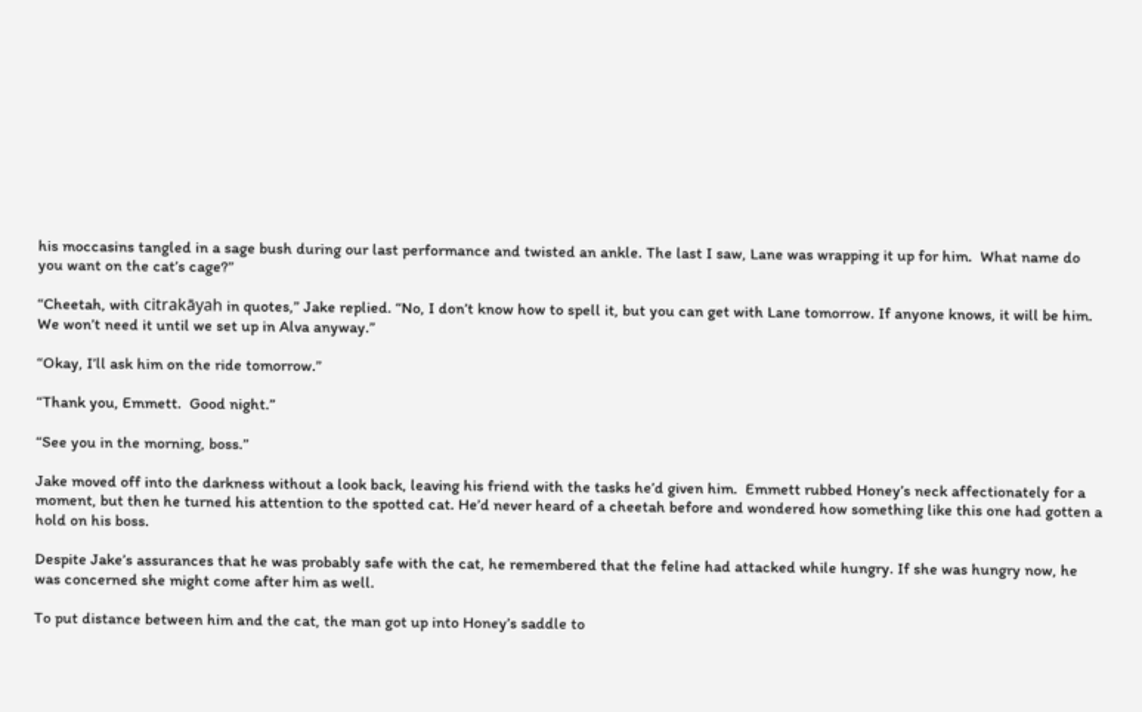his moccasins tangled in a sage bush during our last performance and twisted an ankle. The last I saw, Lane was wrapping it up for him.  What name do you want on the cat’s cage?”

“Cheetah, with citrakāyah in quotes,” Jake replied. “No, I don’t know how to spell it, but you can get with Lane tomorrow. If anyone knows, it will be him. We won’t need it until we set up in Alva anyway.”

“Okay, I’ll ask him on the ride tomorrow.”

“Thank you, Emmett.  Good night.”

“See you in the morning, boss.”

Jake moved off into the darkness without a look back, leaving his friend with the tasks he’d given him.  Emmett rubbed Honey’s neck affectionately for a moment, but then he turned his attention to the spotted cat. He’d never heard of a cheetah before and wondered how something like this one had gotten a hold on his boss.

Despite Jake’s assurances that he was probably safe with the cat, he remembered that the feline had attacked while hungry. If she was hungry now, he was concerned she might come after him as well.

To put distance between him and the cat, the man got up into Honey’s saddle to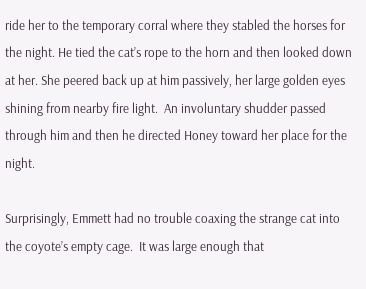ride her to the temporary corral where they stabled the horses for the night. He tied the cat’s rope to the horn and then looked down at her. She peered back up at him passively, her large golden eyes shining from nearby fire light.  An involuntary shudder passed through him and then he directed Honey toward her place for the night.

Surprisingly, Emmett had no trouble coaxing the strange cat into the coyote’s empty cage.  It was large enough that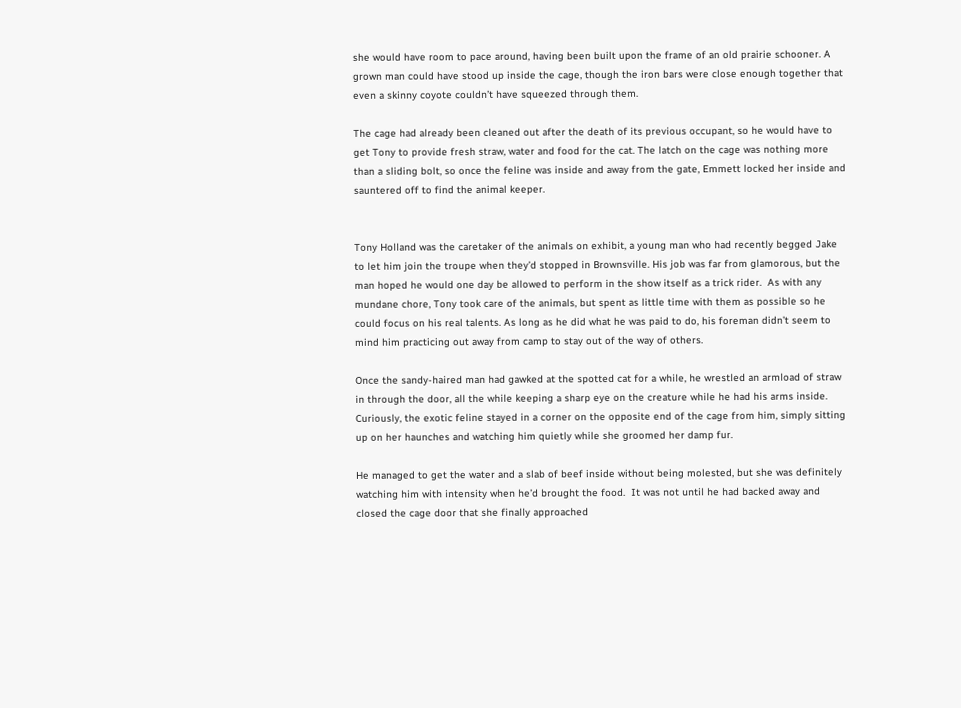she would have room to pace around, having been built upon the frame of an old prairie schooner. A grown man could have stood up inside the cage, though the iron bars were close enough together that even a skinny coyote couldn’t have squeezed through them.

The cage had already been cleaned out after the death of its previous occupant, so he would have to get Tony to provide fresh straw, water and food for the cat. The latch on the cage was nothing more than a sliding bolt, so once the feline was inside and away from the gate, Emmett locked her inside and sauntered off to find the animal keeper.


Tony Holland was the caretaker of the animals on exhibit, a young man who had recently begged Jake to let him join the troupe when they’d stopped in Brownsville. His job was far from glamorous, but the man hoped he would one day be allowed to perform in the show itself as a trick rider.  As with any mundane chore, Tony took care of the animals, but spent as little time with them as possible so he could focus on his real talents. As long as he did what he was paid to do, his foreman didn’t seem to mind him practicing out away from camp to stay out of the way of others.

Once the sandy-haired man had gawked at the spotted cat for a while, he wrestled an armload of straw in through the door, all the while keeping a sharp eye on the creature while he had his arms inside. Curiously, the exotic feline stayed in a corner on the opposite end of the cage from him, simply sitting up on her haunches and watching him quietly while she groomed her damp fur.

He managed to get the water and a slab of beef inside without being molested, but she was definitely watching him with intensity when he’d brought the food.  It was not until he had backed away and closed the cage door that she finally approached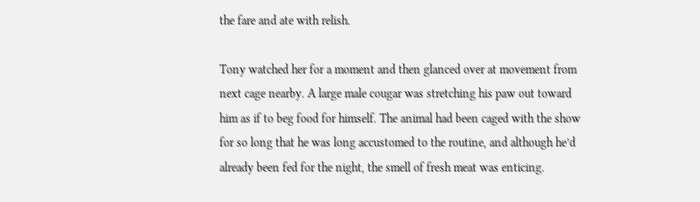the fare and ate with relish.

Tony watched her for a moment and then glanced over at movement from next cage nearby. A large male cougar was stretching his paw out toward him as if to beg food for himself. The animal had been caged with the show for so long that he was long accustomed to the routine, and although he’d already been fed for the night, the smell of fresh meat was enticing.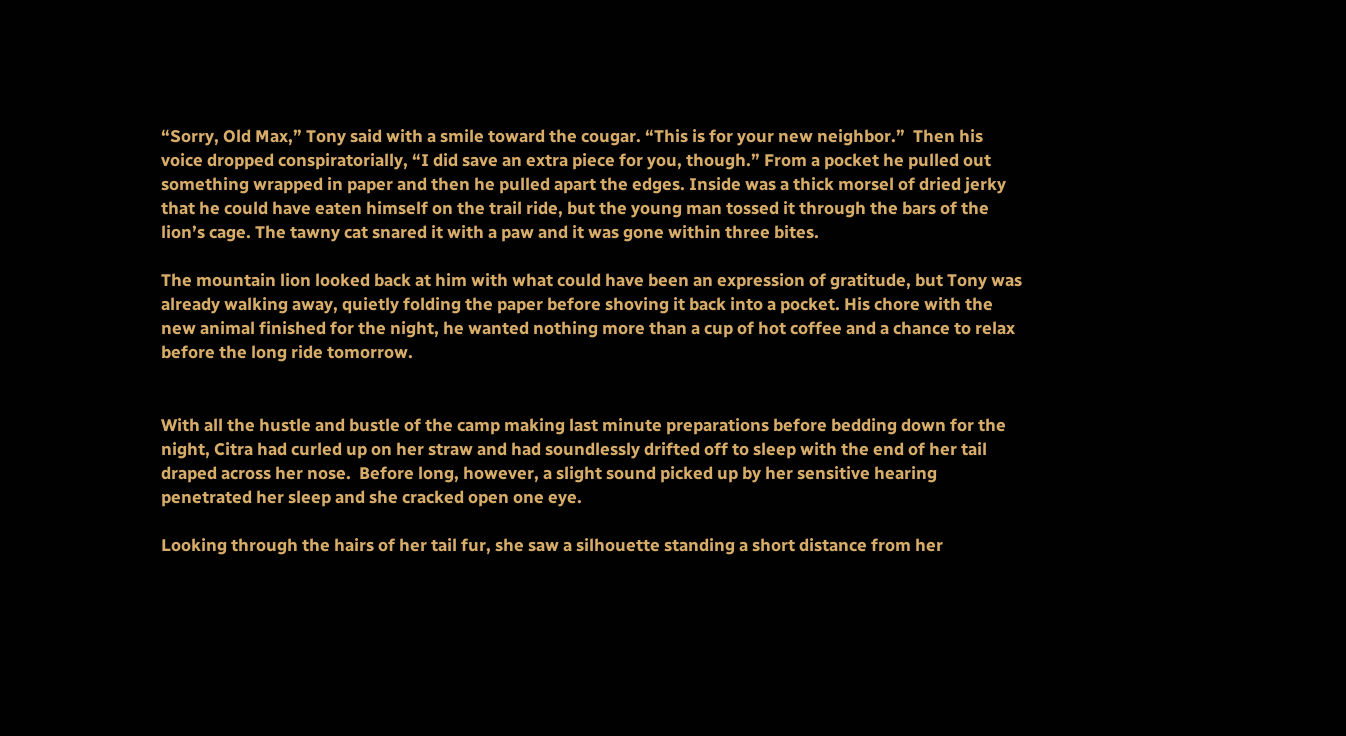“Sorry, Old Max,” Tony said with a smile toward the cougar. “This is for your new neighbor.”  Then his voice dropped conspiratorially, “I did save an extra piece for you, though.” From a pocket he pulled out something wrapped in paper and then he pulled apart the edges. Inside was a thick morsel of dried jerky that he could have eaten himself on the trail ride, but the young man tossed it through the bars of the lion’s cage. The tawny cat snared it with a paw and it was gone within three bites.

The mountain lion looked back at him with what could have been an expression of gratitude, but Tony was already walking away, quietly folding the paper before shoving it back into a pocket. His chore with the new animal finished for the night, he wanted nothing more than a cup of hot coffee and a chance to relax before the long ride tomorrow.


With all the hustle and bustle of the camp making last minute preparations before bedding down for the night, Citra had curled up on her straw and had soundlessly drifted off to sleep with the end of her tail draped across her nose.  Before long, however, a slight sound picked up by her sensitive hearing penetrated her sleep and she cracked open one eye.

Looking through the hairs of her tail fur, she saw a silhouette standing a short distance from her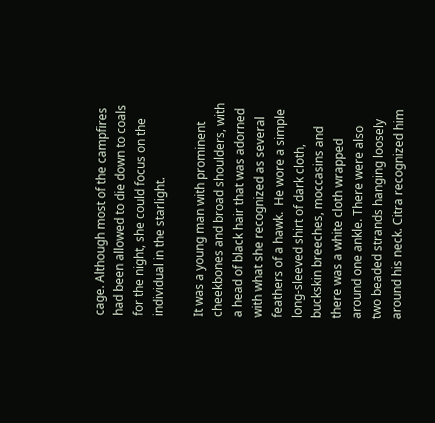cage. Although most of the campfires had been allowed to die down to coals for the night, she could focus on the individual in the starlight.

It was a young man with prominent cheekbones and broad shoulders, with a head of black hair that was adorned with what she recognized as several feathers of a hawk.  He wore a simple long-sleeved shirt of dark cloth, buckskin breeches, moccasins and there was a white cloth wrapped around one ankle. There were also two beaded strands hanging loosely around his neck. Citra recognized him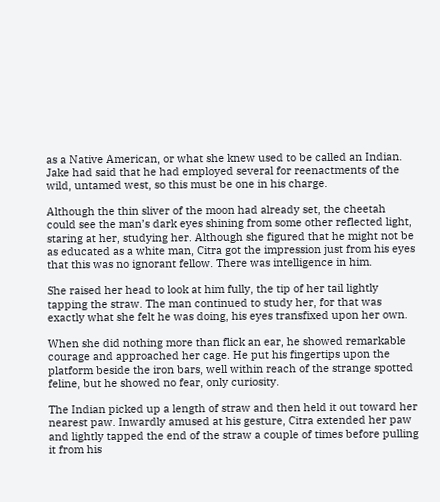as a Native American, or what she knew used to be called an Indian. Jake had said that he had employed several for reenactments of the wild, untamed west, so this must be one in his charge.

Although the thin sliver of the moon had already set, the cheetah could see the man’s dark eyes shining from some other reflected light, staring at her, studying her. Although she figured that he might not be as educated as a white man, Citra got the impression just from his eyes that this was no ignorant fellow. There was intelligence in him.

She raised her head to look at him fully, the tip of her tail lightly tapping the straw. The man continued to study her, for that was exactly what she felt he was doing, his eyes transfixed upon her own.

When she did nothing more than flick an ear, he showed remarkable courage and approached her cage. He put his fingertips upon the platform beside the iron bars, well within reach of the strange spotted feline, but he showed no fear, only curiosity.

The Indian picked up a length of straw and then held it out toward her nearest paw. Inwardly amused at his gesture, Citra extended her paw and lightly tapped the end of the straw a couple of times before pulling it from his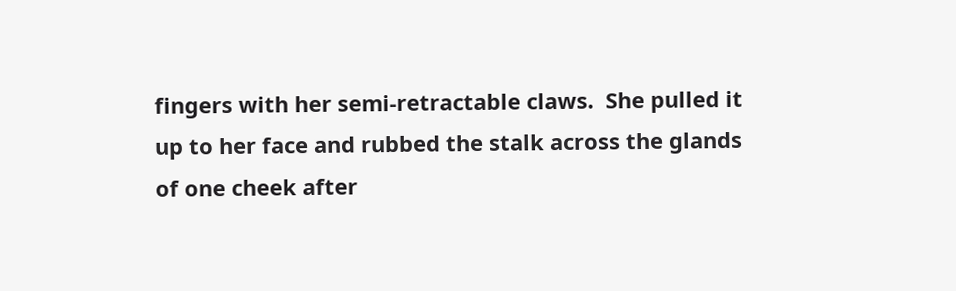fingers with her semi-retractable claws.  She pulled it up to her face and rubbed the stalk across the glands of one cheek after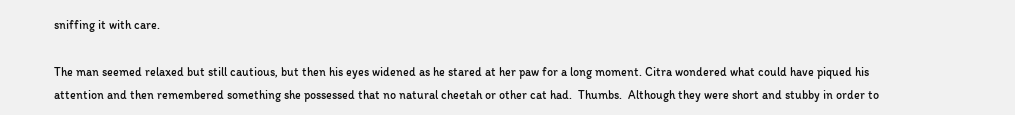sniffing it with care.

The man seemed relaxed but still cautious, but then his eyes widened as he stared at her paw for a long moment. Citra wondered what could have piqued his attention and then remembered something she possessed that no natural cheetah or other cat had.  Thumbs.  Although they were short and stubby in order to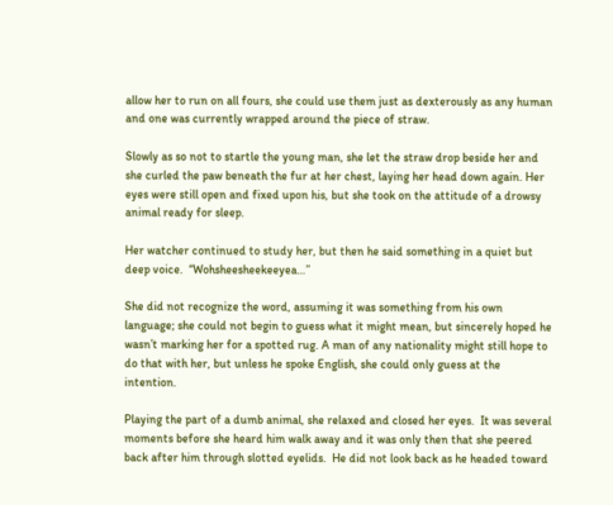allow her to run on all fours, she could use them just as dexterously as any human and one was currently wrapped around the piece of straw.

Slowly as so not to startle the young man, she let the straw drop beside her and she curled the paw beneath the fur at her chest, laying her head down again. Her eyes were still open and fixed upon his, but she took on the attitude of a drowsy animal ready for sleep.

Her watcher continued to study her, but then he said something in a quiet but deep voice.  “Wohsheesheekeeyea…”

She did not recognize the word, assuming it was something from his own language; she could not begin to guess what it might mean, but sincerely hoped he wasn’t marking her for a spotted rug. A man of any nationality might still hope to do that with her, but unless he spoke English, she could only guess at the intention.

Playing the part of a dumb animal, she relaxed and closed her eyes.  It was several moments before she heard him walk away and it was only then that she peered back after him through slotted eyelids.  He did not look back as he headed toward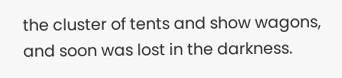the cluster of tents and show wagons, and soon was lost in the darkness.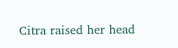Citra raised her head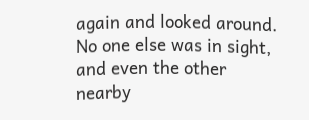again and looked around.  No one else was in sight, and even the other nearby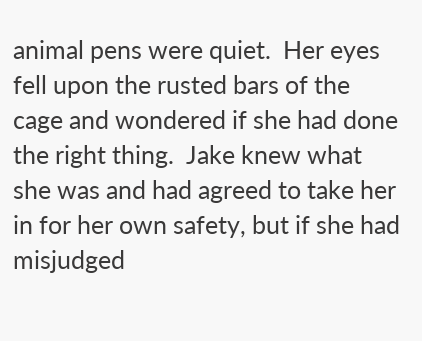animal pens were quiet.  Her eyes fell upon the rusted bars of the cage and wondered if she had done the right thing.  Jake knew what she was and had agreed to take her in for her own safety, but if she had misjudged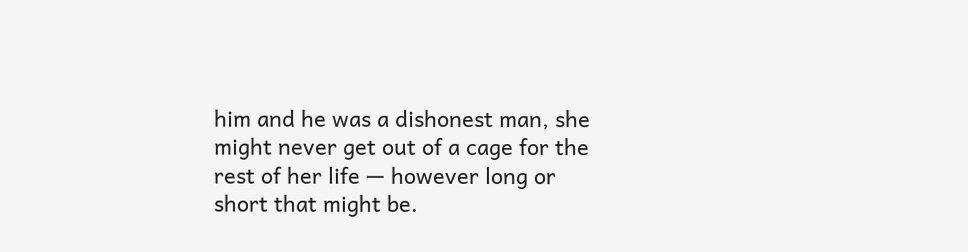him and he was a dishonest man, she might never get out of a cage for the rest of her life — however long or short that might be.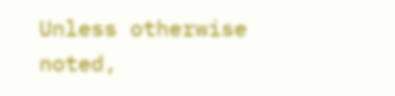Unless otherwise noted,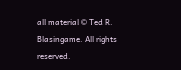all material © Ted R. Blasingame. All rights reserved.